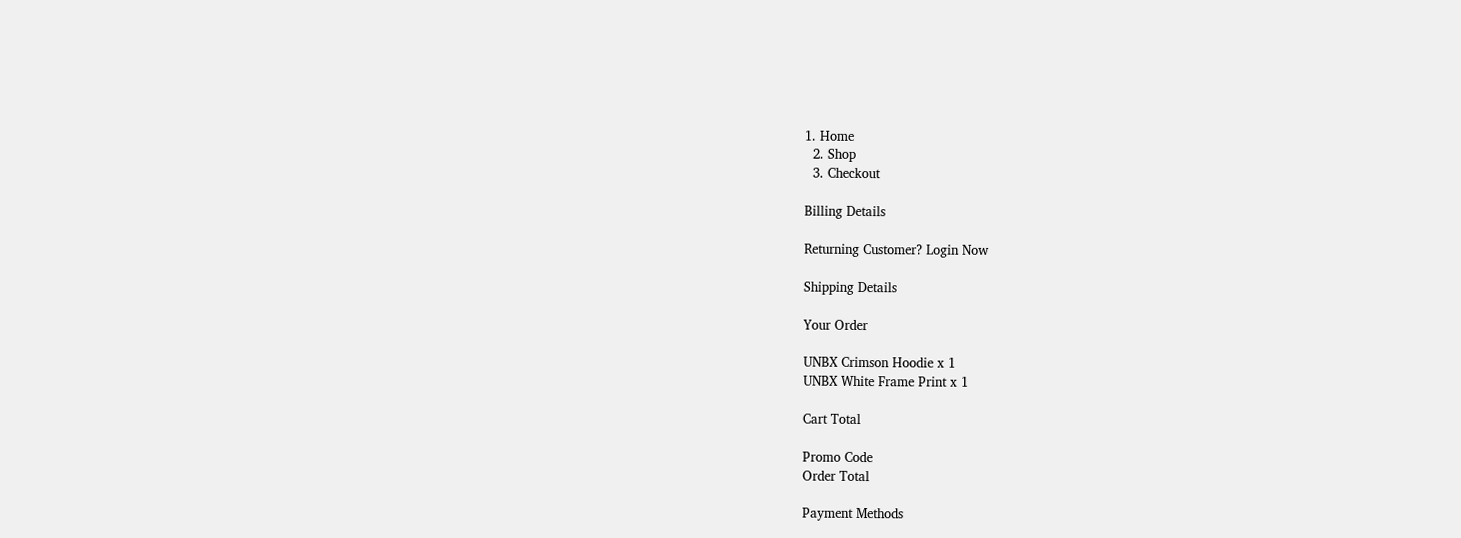1. Home
  2. Shop
  3. Checkout

Billing Details

Returning Customer? Login Now

Shipping Details

Your Order

UNBX Crimson Hoodie x 1
UNBX White Frame Print x 1

Cart Total

Promo Code
Order Total

Payment Methods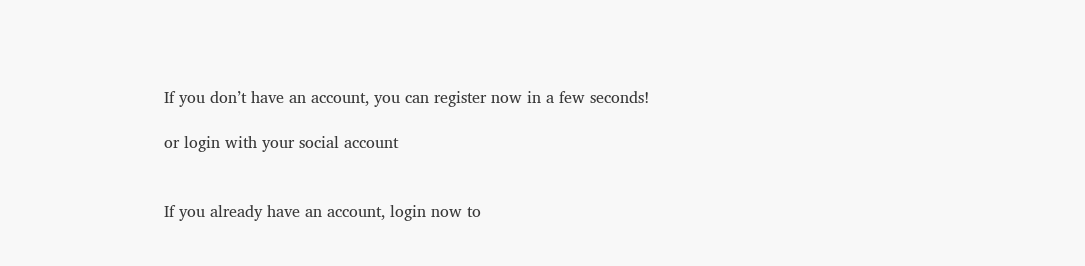If you don’t have an account, you can register now in a few seconds!

or login with your social account


If you already have an account, login now to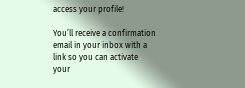access your profile!

You’ll receive a confirmation email in your inbox with a link so you can activate your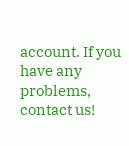account. If you have any problems, contact us!